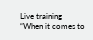Live training
“When it comes to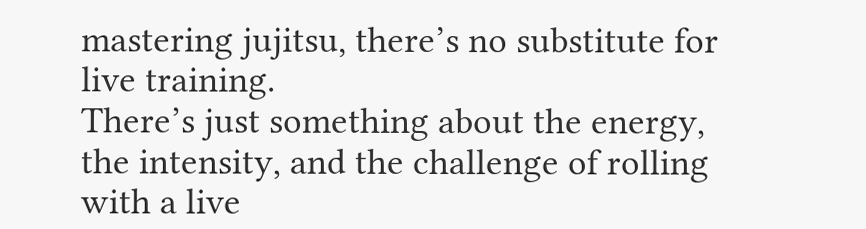mastering jujitsu, there’s no substitute for live training.
There’s just something about the energy, the intensity, and the challenge of rolling with a live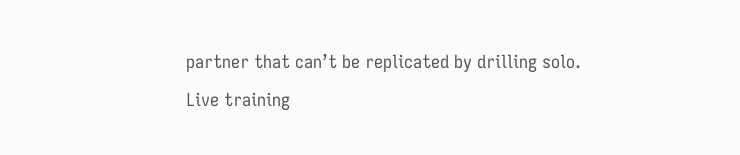partner that can’t be replicated by drilling solo.
Live training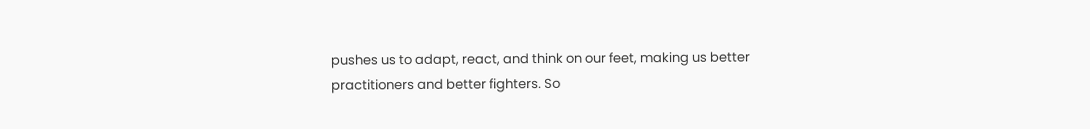pushes us to adapt, react, and think on our feet, making us better practitioners and better fighters. So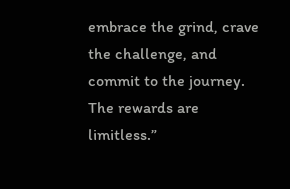embrace the grind, crave the challenge, and commit to the journey. The rewards are limitless.”